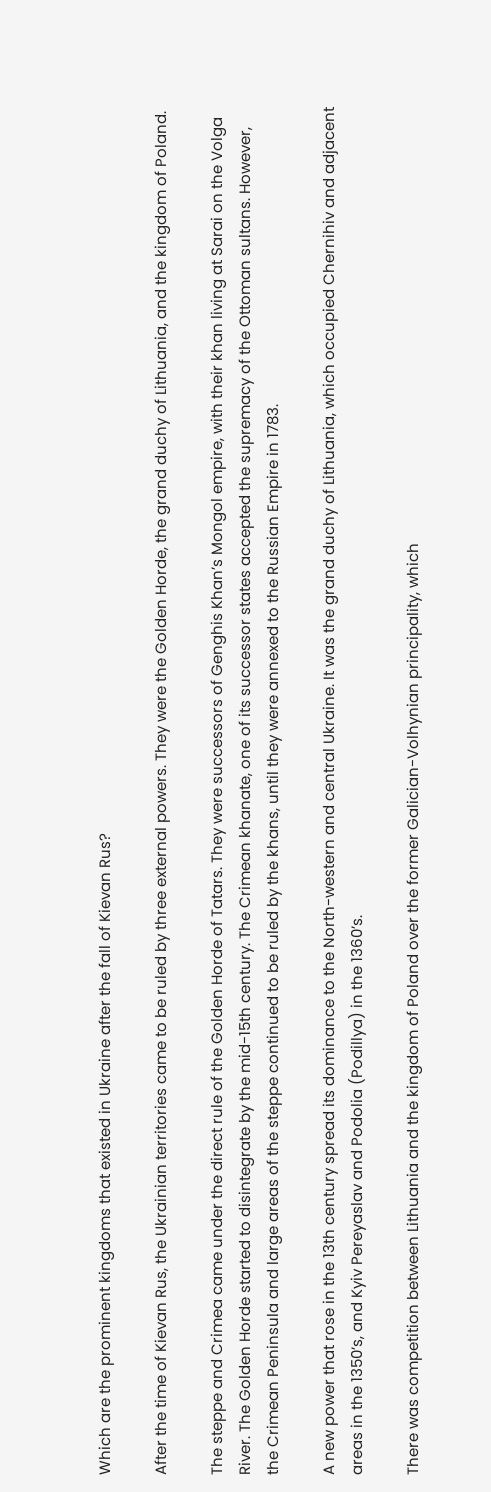Which are the prominent kingdoms that existed in Ukraine after the fall of Kievan Rus?

After the time of Kievan Rus, the Ukrainian territories came to be ruled by three external powers. They were the Golden Horde, the grand duchy of Lithuania, and the kingdom of Poland.

The steppe and Crimea came under the direct rule of the Golden Horde of Tatars. They were successors of Genghis Khan’s Mongol empire, with their khan living at Sarai on the Volga River. The Golden Horde started to disintegrate by the mid-15th century. The Crimean khanate, one of its successor states accepted the supremacy of the Ottoman sultans. However, the Crimean Peninsula and large areas of the steppe continued to be ruled by the khans, until they were annexed to the Russian Empire in 1783.

A new power that rose in the 13th century spread its dominance to the North-western and central Ukraine. It was the grand duchy of Lithuania, which occupied Chernihiv and adjacent areas in the 1350’s, and Kyiv Pereyaslav and Podolia (Podillya) in the 1360’s.

There was competition between Lithuania and the kingdom of Poland over the former Galician-Volhynian principality, which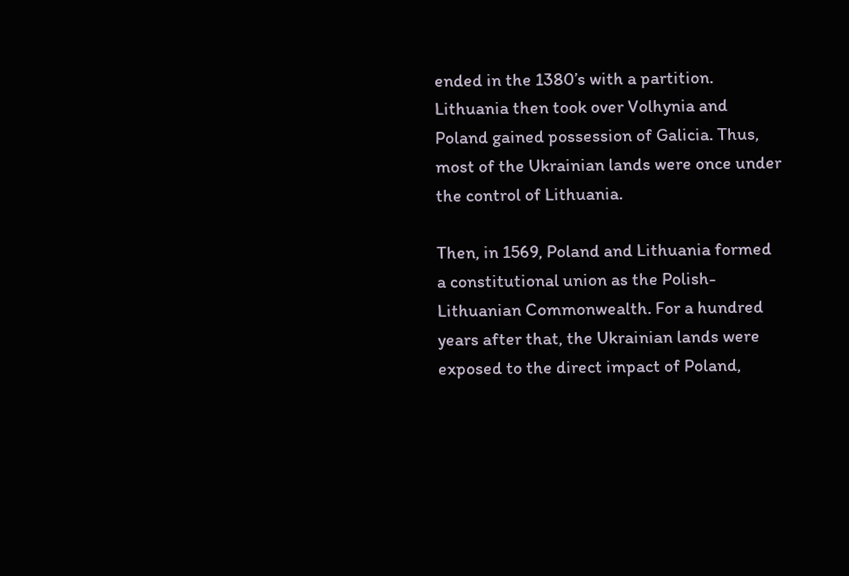ended in the 1380’s with a partition. Lithuania then took over Volhynia and Poland gained possession of Galicia. Thus, most of the Ukrainian lands were once under the control of Lithuania.

Then, in 1569, Poland and Lithuania formed a constitutional union as the Polish-Lithuanian Commonwealth. For a hundred years after that, the Ukrainian lands were exposed to the direct impact of Poland,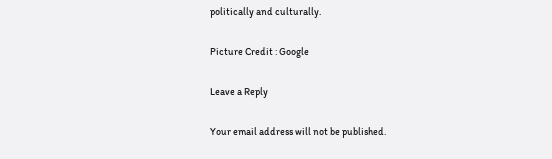politically and culturally.

Picture Credit : Google

Leave a Reply

Your email address will not be published.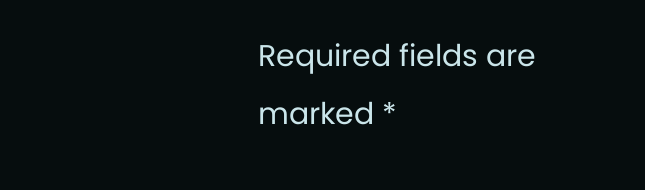Required fields are marked *